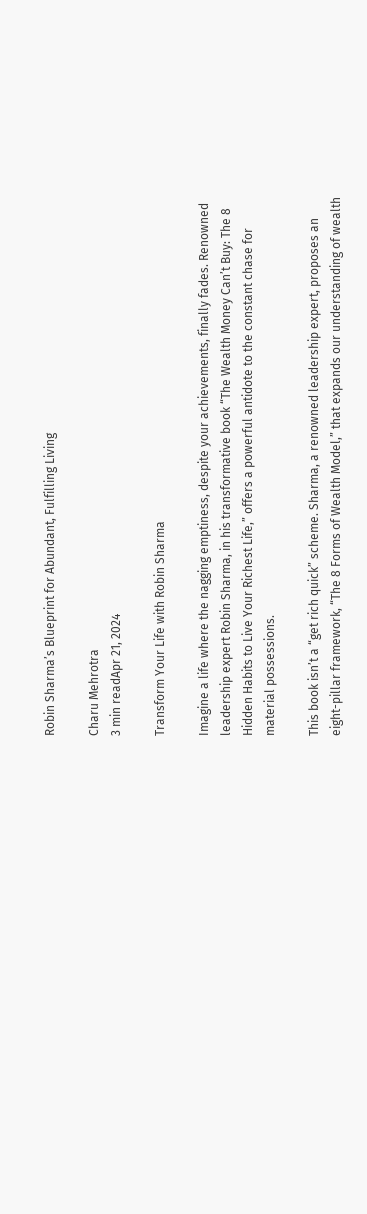Robin Sharma’s Blueprint for Abundant, Fulfilling Living

Charu Mehrotra
3 min readApr 21, 2024

Transform Your Life with Robin Sharma

Imagine a life where the nagging emptiness, despite your achievements, finally fades. Renowned leadership expert Robin Sharma, in his transformative book “The Wealth Money Can’t Buy: The 8 Hidden Habits to Live Your Richest Life,” offers a powerful antidote to the constant chase for material possessions.

This book isn’t a “get rich quick” scheme. Sharma, a renowned leadership expert, proposes an eight-pillar framework, “The 8 Forms of Wealth Model,” that expands our understanding of wealth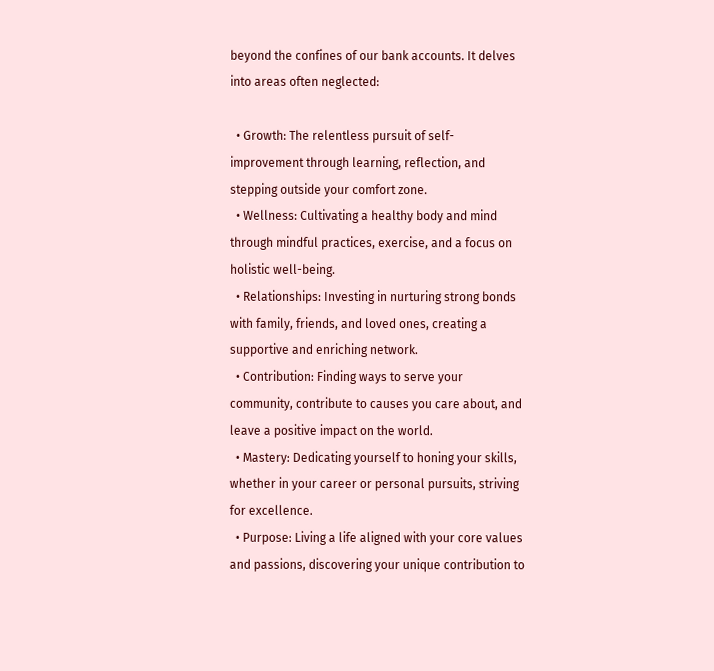beyond the confines of our bank accounts. It delves into areas often neglected:

  • Growth: The relentless pursuit of self-improvement through learning, reflection, and stepping outside your comfort zone.
  • Wellness: Cultivating a healthy body and mind through mindful practices, exercise, and a focus on holistic well-being.
  • Relationships: Investing in nurturing strong bonds with family, friends, and loved ones, creating a supportive and enriching network.
  • Contribution: Finding ways to serve your community, contribute to causes you care about, and leave a positive impact on the world.
  • Mastery: Dedicating yourself to honing your skills, whether in your career or personal pursuits, striving for excellence.
  • Purpose: Living a life aligned with your core values and passions, discovering your unique contribution to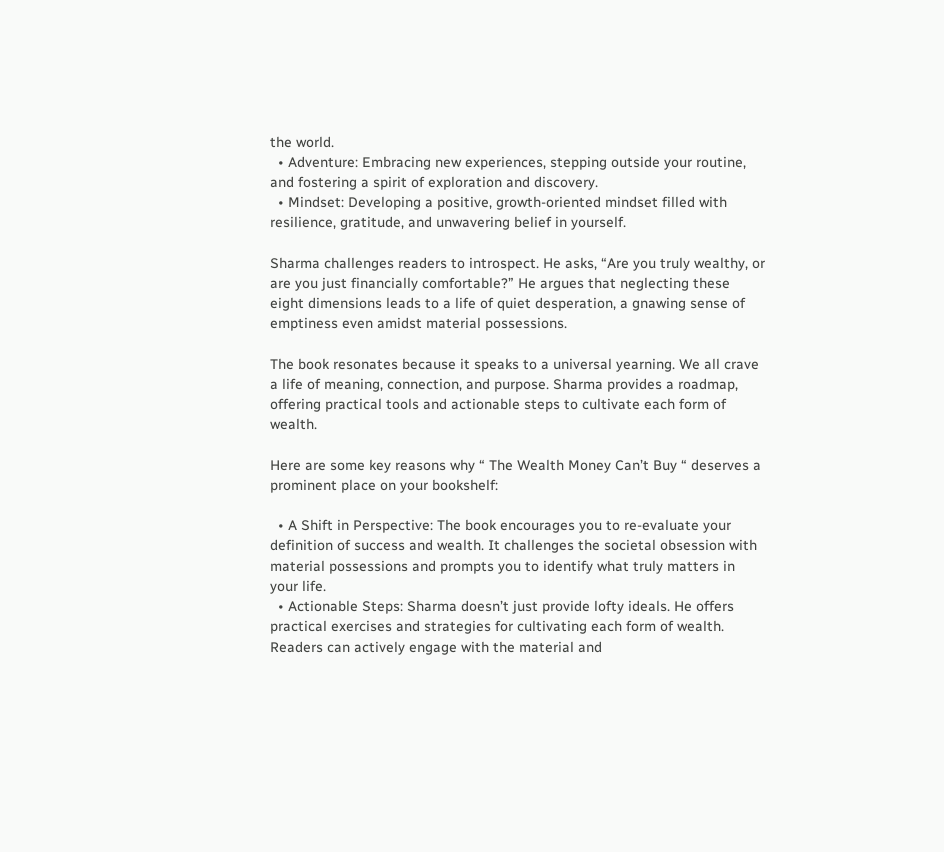the world.
  • Adventure: Embracing new experiences, stepping outside your routine, and fostering a spirit of exploration and discovery.
  • Mindset: Developing a positive, growth-oriented mindset filled with resilience, gratitude, and unwavering belief in yourself.

Sharma challenges readers to introspect. He asks, “Are you truly wealthy, or are you just financially comfortable?” He argues that neglecting these eight dimensions leads to a life of quiet desperation, a gnawing sense of emptiness even amidst material possessions.

The book resonates because it speaks to a universal yearning. We all crave a life of meaning, connection, and purpose. Sharma provides a roadmap, offering practical tools and actionable steps to cultivate each form of wealth.

Here are some key reasons why “ The Wealth Money Can’t Buy “ deserves a prominent place on your bookshelf:

  • A Shift in Perspective: The book encourages you to re-evaluate your definition of success and wealth. It challenges the societal obsession with material possessions and prompts you to identify what truly matters in your life.
  • Actionable Steps: Sharma doesn’t just provide lofty ideals. He offers practical exercises and strategies for cultivating each form of wealth. Readers can actively engage with the material and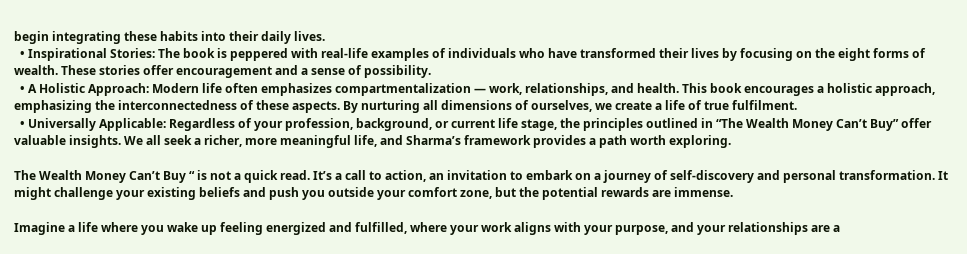begin integrating these habits into their daily lives.
  • Inspirational Stories: The book is peppered with real-life examples of individuals who have transformed their lives by focusing on the eight forms of wealth. These stories offer encouragement and a sense of possibility.
  • A Holistic Approach: Modern life often emphasizes compartmentalization — work, relationships, and health. This book encourages a holistic approach, emphasizing the interconnectedness of these aspects. By nurturing all dimensions of ourselves, we create a life of true fulfilment.
  • Universally Applicable: Regardless of your profession, background, or current life stage, the principles outlined in “The Wealth Money Can’t Buy” offer valuable insights. We all seek a richer, more meaningful life, and Sharma’s framework provides a path worth exploring.

The Wealth Money Can’t Buy “ is not a quick read. It’s a call to action, an invitation to embark on a journey of self-discovery and personal transformation. It might challenge your existing beliefs and push you outside your comfort zone, but the potential rewards are immense.

Imagine a life where you wake up feeling energized and fulfilled, where your work aligns with your purpose, and your relationships are a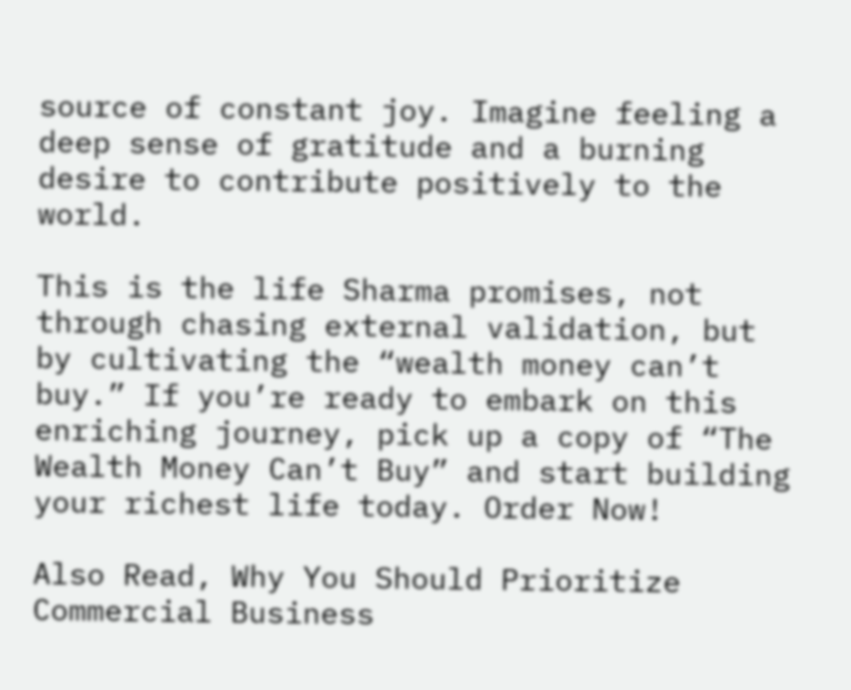source of constant joy. Imagine feeling a deep sense of gratitude and a burning desire to contribute positively to the world.

This is the life Sharma promises, not through chasing external validation, but by cultivating the “wealth money can’t buy.” If you’re ready to embark on this enriching journey, pick up a copy of “The Wealth Money Can’t Buy” and start building your richest life today. Order Now!

Also Read, Why You Should Prioritize Commercial Business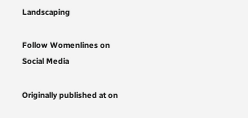Landscaping

Follow Womenlines on Social Media

Originally published at on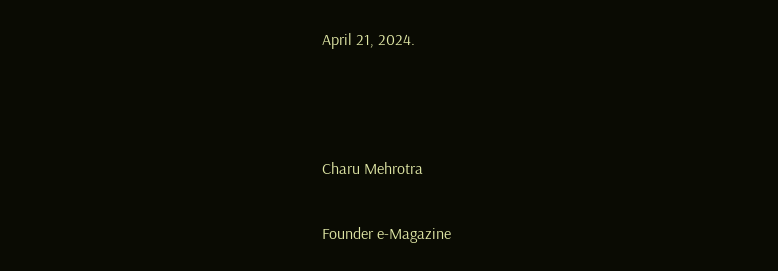April 21, 2024.



Charu Mehrotra

Founder e-Magazine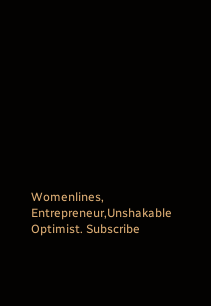Womenlines, Entrepreneur,Unshakable Optimist. Subscribe